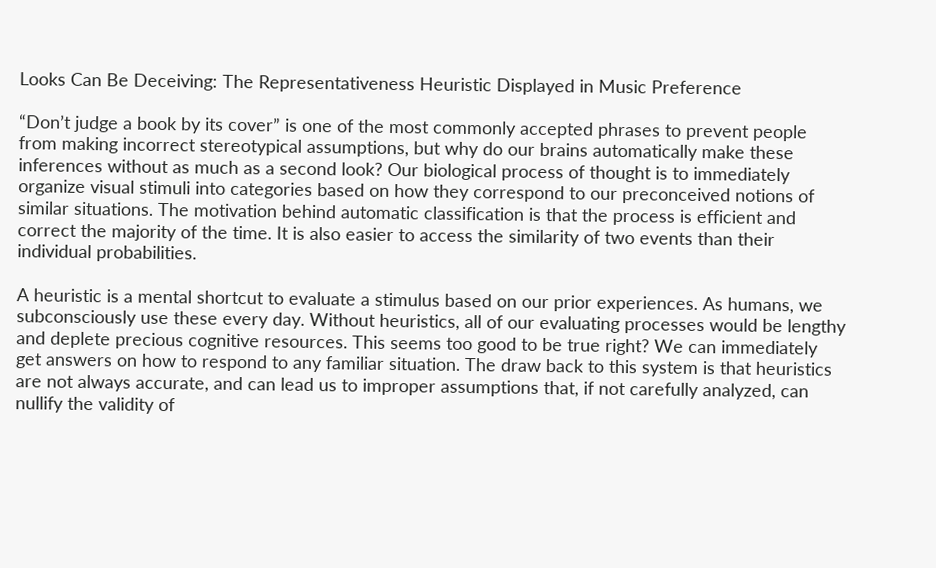Looks Can Be Deceiving: The Representativeness Heuristic Displayed in Music Preference

“Don’t judge a book by its cover” is one of the most commonly accepted phrases to prevent people from making incorrect stereotypical assumptions, but why do our brains automatically make these inferences without as much as a second look? Our biological process of thought is to immediately organize visual stimuli into categories based on how they correspond to our preconceived notions of similar situations. The motivation behind automatic classification is that the process is efficient and correct the majority of the time. It is also easier to access the similarity of two events than their individual probabilities.

A heuristic is a mental shortcut to evaluate a stimulus based on our prior experiences. As humans, we subconsciously use these every day. Without heuristics, all of our evaluating processes would be lengthy and deplete precious cognitive resources. This seems too good to be true right? We can immediately get answers on how to respond to any familiar situation. The draw back to this system is that heuristics are not always accurate, and can lead us to improper assumptions that, if not carefully analyzed, can nullify the validity of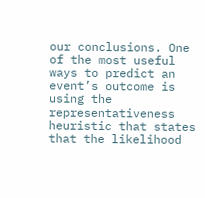our conclusions. One of the most useful ways to predict an event’s outcome is using the representativeness heuristic that states that the likelihood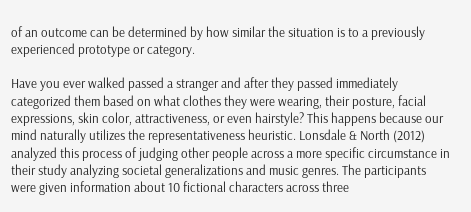of an outcome can be determined by how similar the situation is to a previously experienced prototype or category.

Have you ever walked passed a stranger and after they passed immediately categorized them based on what clothes they were wearing, their posture, facial expressions, skin color, attractiveness, or even hairstyle? This happens because our mind naturally utilizes the representativeness heuristic. Lonsdale & North (2012) analyzed this process of judging other people across a more specific circumstance in their study analyzing societal generalizations and music genres. The participants were given information about 10 fictional characters across three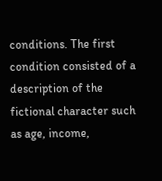conditions. The first condition consisted of a description of the fictional character such as age, income,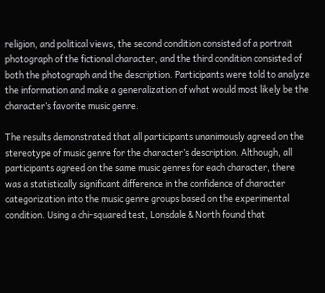religion, and political views, the second condition consisted of a portrait photograph of the fictional character, and the third condition consisted of both the photograph and the description. Participants were told to analyze the information and make a generalization of what would most likely be the character’s favorite music genre.

The results demonstrated that all participants unanimously agreed on the stereotype of music genre for the character’s description. Although, all participants agreed on the same music genres for each character, there was a statistically significant difference in the confidence of character categorization into the music genre groups based on the experimental condition. Using a chi-squared test, Lonsdale & North found that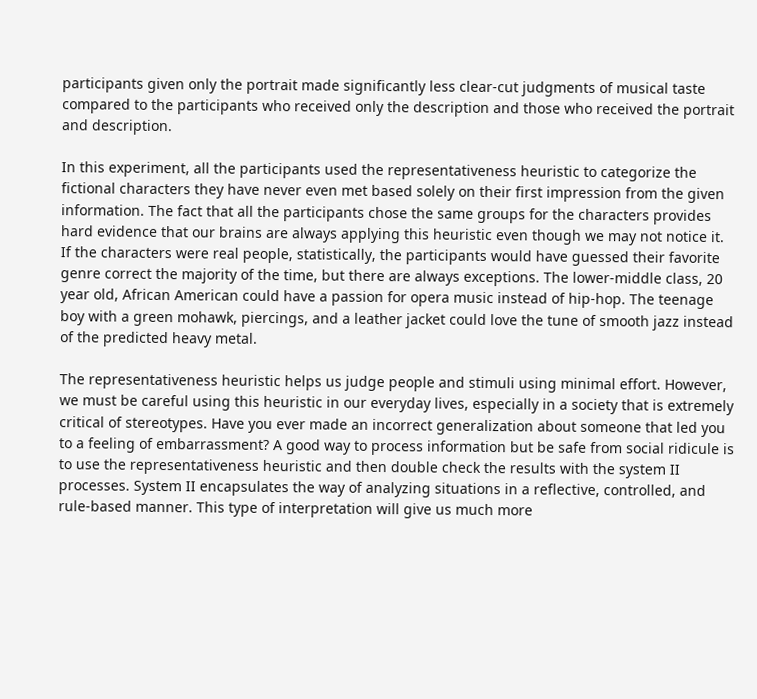participants given only the portrait made significantly less clear-cut judgments of musical taste compared to the participants who received only the description and those who received the portrait and description.

In this experiment, all the participants used the representativeness heuristic to categorize the fictional characters they have never even met based solely on their first impression from the given information. The fact that all the participants chose the same groups for the characters provides hard evidence that our brains are always applying this heuristic even though we may not notice it. If the characters were real people, statistically, the participants would have guessed their favorite genre correct the majority of the time, but there are always exceptions. The lower-middle class, 20 year old, African American could have a passion for opera music instead of hip-hop. The teenage boy with a green mohawk, piercings, and a leather jacket could love the tune of smooth jazz instead of the predicted heavy metal.

The representativeness heuristic helps us judge people and stimuli using minimal effort. However, we must be careful using this heuristic in our everyday lives, especially in a society that is extremely critical of stereotypes. Have you ever made an incorrect generalization about someone that led you to a feeling of embarrassment? A good way to process information but be safe from social ridicule is to use the representativeness heuristic and then double check the results with the system II processes. System II encapsulates the way of analyzing situations in a reflective, controlled, and rule-based manner. This type of interpretation will give us much more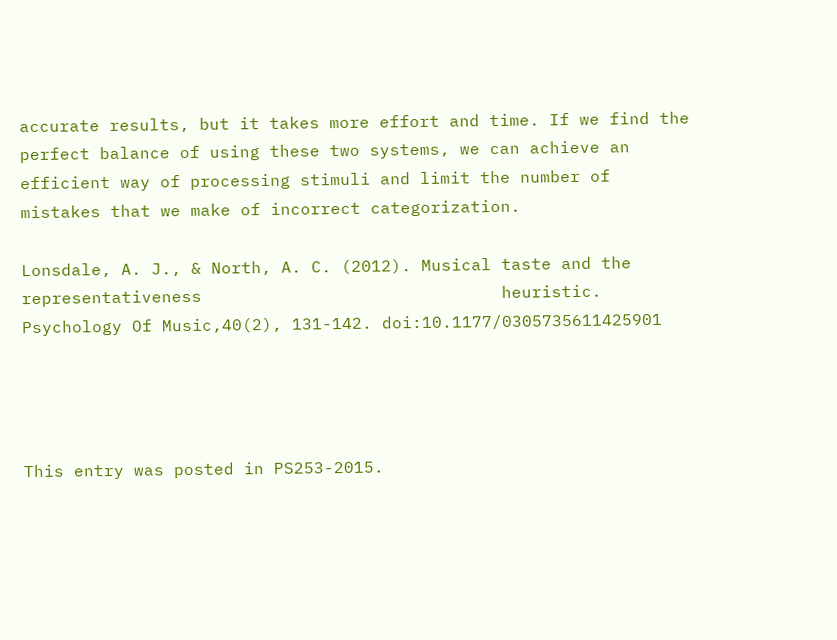accurate results, but it takes more effort and time. If we find the perfect balance of using these two systems, we can achieve an efficient way of processing stimuli and limit the number of mistakes that we make of incorrect categorization.

Lonsdale, A. J., & North, A. C. (2012). Musical taste and the representativeness                              heuristic. Psychology Of Music,40(2), 131-142. doi:10.1177/0305735611425901




This entry was posted in PS253-2015.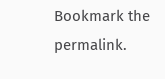Bookmark the permalink.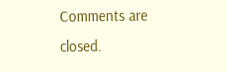Comments are closed.